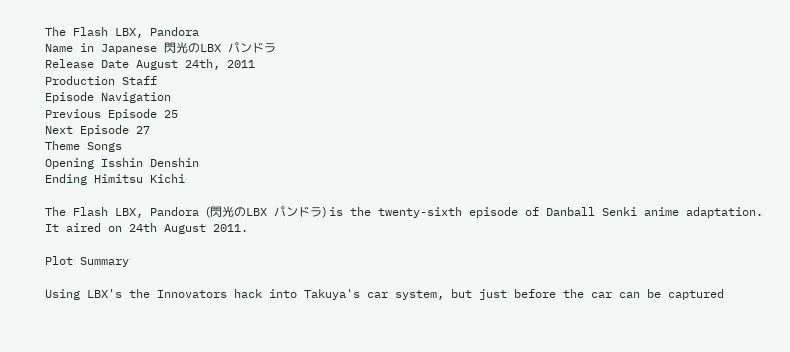The Flash LBX, Pandora
Name in Japanese 閃光のLBX パンドラ
Release Date August 24th, 2011
Production Staff
Episode Navigation
Previous Episode 25
Next Episode 27
Theme Songs
Opening Isshin Denshin
Ending Himitsu Kichi

The Flash LBX, Pandora (閃光のLBX パンドラ) is the twenty-sixth episode of Danball Senki anime adaptation. It aired on 24th August 2011.

Plot Summary

Using LBX's the Innovators hack into Takuya's car system, but just before the car can be captured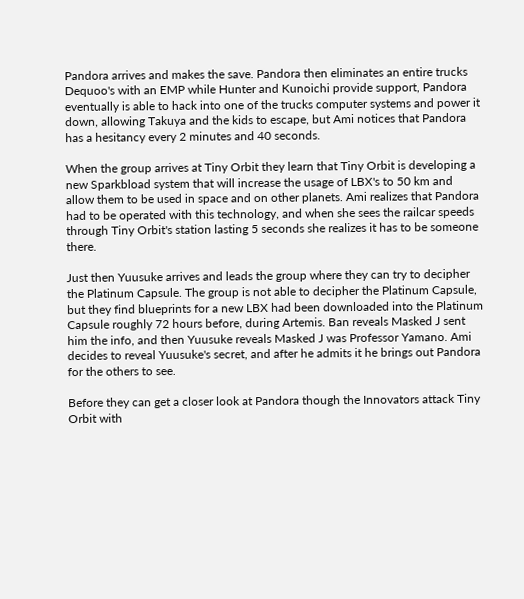Pandora arrives and makes the save. Pandora then eliminates an entire trucks Dequoo's with an EMP while Hunter and Kunoichi provide support, Pandora eventually is able to hack into one of the trucks computer systems and power it down, allowing Takuya and the kids to escape, but Ami notices that Pandora has a hesitancy every 2 minutes and 40 seconds.

When the group arrives at Tiny Orbit they learn that Tiny Orbit is developing a new Sparkbload system that will increase the usage of LBX's to 50 km and allow them to be used in space and on other planets. Ami realizes that Pandora had to be operated with this technology, and when she sees the railcar speeds through Tiny Orbit's station lasting 5 seconds she realizes it has to be someone there.

Just then Yuusuke arrives and leads the group where they can try to decipher the Platinum Capsule. The group is not able to decipher the Platinum Capsule, but they find blueprints for a new LBX had been downloaded into the Platinum Capsule roughly 72 hours before, during Artemis. Ban reveals Masked J sent him the info, and then Yuusuke reveals Masked J was Professor Yamano. Ami decides to reveal Yuusuke's secret, and after he admits it he brings out Pandora for the others to see.

Before they can get a closer look at Pandora though the Innovators attack Tiny Orbit with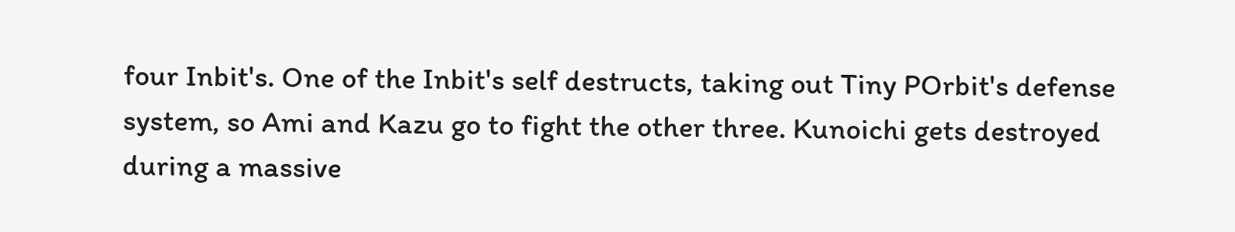four Inbit's. One of the Inbit's self destructs, taking out Tiny POrbit's defense system, so Ami and Kazu go to fight the other three. Kunoichi gets destroyed during a massive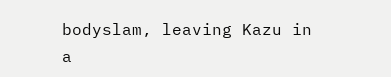bodyslam, leaving Kazu in a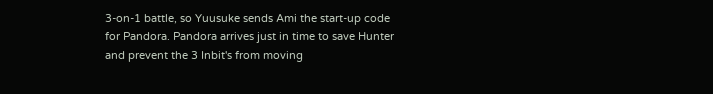3-on-1 battle, so Yuusuke sends Ami the start-up code for Pandora. Pandora arrives just in time to save Hunter and prevent the 3 Inbit's from moving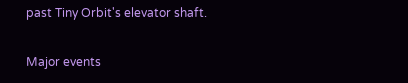past Tiny Orbit's elevator shaft.

Major events